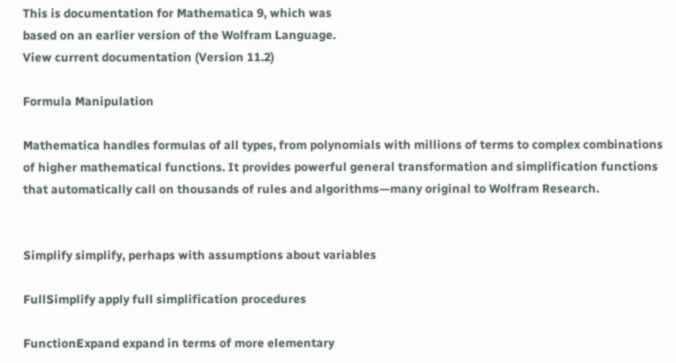This is documentation for Mathematica 9, which was
based on an earlier version of the Wolfram Language.
View current documentation (Version 11.2)

Formula Manipulation

Mathematica handles formulas of all types, from polynomials with millions of terms to complex combinations of higher mathematical functions. It provides powerful general transformation and simplification functions that automatically call on thousands of rules and algorithms—many original to Wolfram Research.


Simplify simplify, perhaps with assumptions about variables

FullSimplify apply full simplification procedures

FunctionExpand expand in terms of more elementary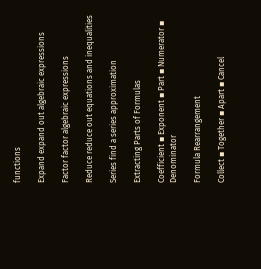functions

Expand expand out algebraic expressions

Factor factor algebraic expressions

Reduce reduce out equations and inequalities

Series find a series approximation

Extracting Parts of Formulas

Coefficient ▪ Exponent ▪ Part ▪ Numerator ▪ Denominator

Formula Rearrangement

Collect ▪ Together ▪ Apart ▪ Cancel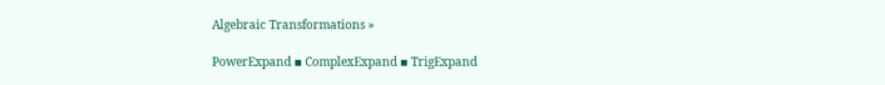Algebraic Transformations »

PowerExpand ▪ ComplexExpand ▪ TrigExpand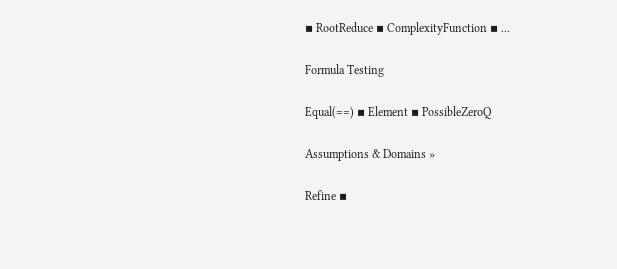▪ RootReduce ▪ ComplexityFunction ▪ ...

Formula Testing

Equal(==) ▪ Element ▪ PossibleZeroQ

Assumptions & Domains »

Refine ▪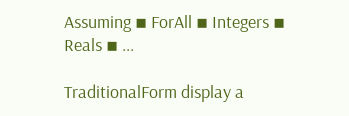Assuming ▪ ForAll ▪ Integers ▪ Reals ▪ ...

TraditionalForm display a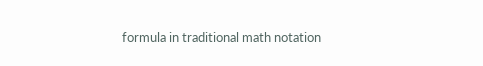formula in traditional math notation